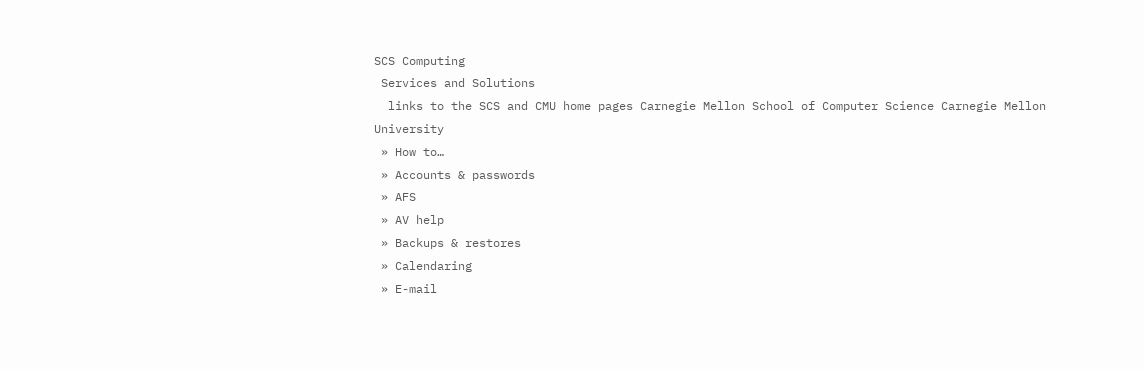SCS Computing
 Services and Solutions
  links to the SCS and CMU home pages Carnegie Mellon School of Computer Science Carnegie Mellon University
 » How to…
 » Accounts & passwords
 » AFS
 » AV help
 » Backups & restores
 » Calendaring
 » E-mail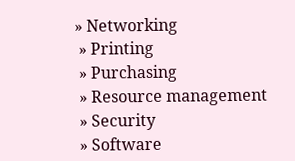» Networking
 » Printing
 » Purchasing
 » Resource management
 » Security
 » Software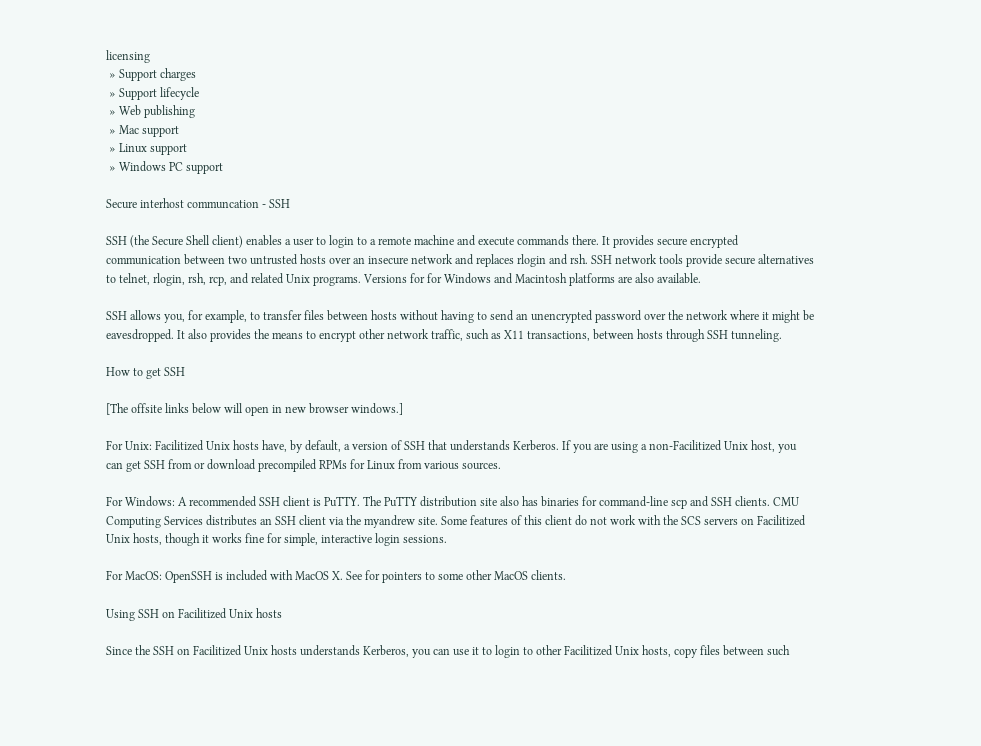licensing
 » Support charges
 » Support lifecycle
 » Web publishing
 » Mac support
 » Linux support
 » Windows PC support

Secure interhost communcation - SSH

SSH (the Secure Shell client) enables a user to login to a remote machine and execute commands there. It provides secure encrypted communication between two untrusted hosts over an insecure network and replaces rlogin and rsh. SSH network tools provide secure alternatives to telnet, rlogin, rsh, rcp, and related Unix programs. Versions for for Windows and Macintosh platforms are also available.

SSH allows you, for example, to transfer files between hosts without having to send an unencrypted password over the network where it might be eavesdropped. It also provides the means to encrypt other network traffic, such as X11 transactions, between hosts through SSH tunneling.

How to get SSH

[The offsite links below will open in new browser windows.]

For Unix: Facilitized Unix hosts have, by default, a version of SSH that understands Kerberos. If you are using a non-Facilitized Unix host, you can get SSH from or download precompiled RPMs for Linux from various sources.

For Windows: A recommended SSH client is PuTTY. The PuTTY distribution site also has binaries for command-line scp and SSH clients. CMU Computing Services distributes an SSH client via the myandrew site. Some features of this client do not work with the SCS servers on Facilitized Unix hosts, though it works fine for simple, interactive login sessions.

For MacOS: OpenSSH is included with MacOS X. See for pointers to some other MacOS clients.

Using SSH on Facilitized Unix hosts

Since the SSH on Facilitized Unix hosts understands Kerberos, you can use it to login to other Facilitized Unix hosts, copy files between such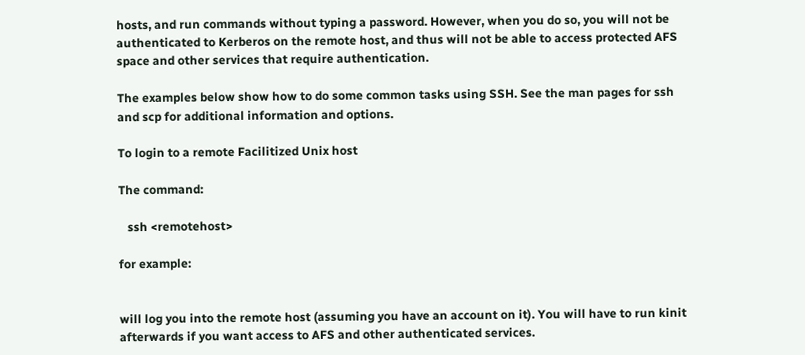hosts, and run commands without typing a password. However, when you do so, you will not be authenticated to Kerberos on the remote host, and thus will not be able to access protected AFS space and other services that require authentication.

The examples below show how to do some common tasks using SSH. See the man pages for ssh and scp for additional information and options.

To login to a remote Facilitized Unix host

The command:

   ssh <remotehost>

for example:


will log you into the remote host (assuming you have an account on it). You will have to run kinit afterwards if you want access to AFS and other authenticated services.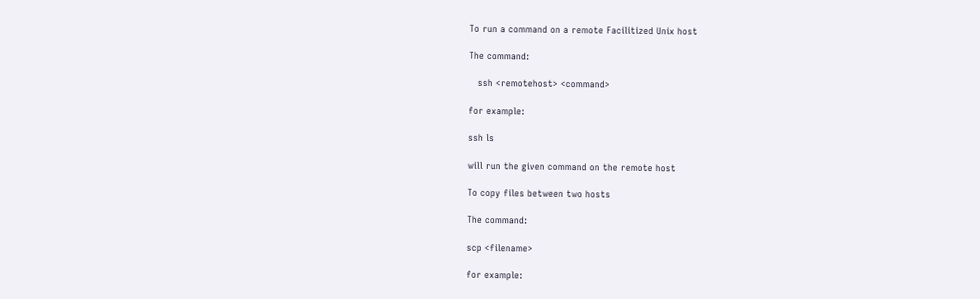To run a command on a remote Facilitized Unix host

The command:

   ssh <remotehost> <command>

for example:

ssh ls

will run the given command on the remote host

To copy files between two hosts

The command:

scp <filename>

for example: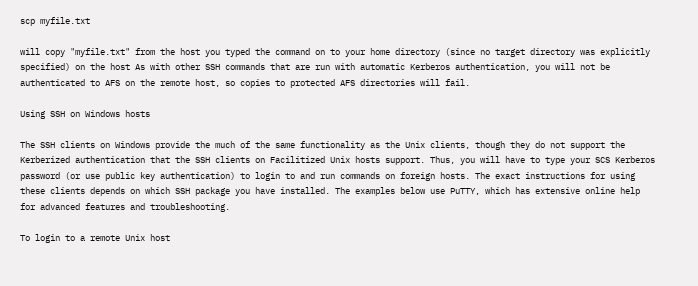scp myfile.txt

will copy "myfile.txt" from the host you typed the command on to your home directory (since no target directory was explicitly specified) on the host As with other SSH commands that are run with automatic Kerberos authentication, you will not be authenticated to AFS on the remote host, so copies to protected AFS directories will fail.

Using SSH on Windows hosts

The SSH clients on Windows provide the much of the same functionality as the Unix clients, though they do not support the Kerberized authentication that the SSH clients on Facilitized Unix hosts support. Thus, you will have to type your SCS Kerberos password (or use public key authentication) to login to and run commands on foreign hosts. The exact instructions for using these clients depends on which SSH package you have installed. The examples below use PuTTY, which has extensive online help for advanced features and troubleshooting.

To login to a remote Unix host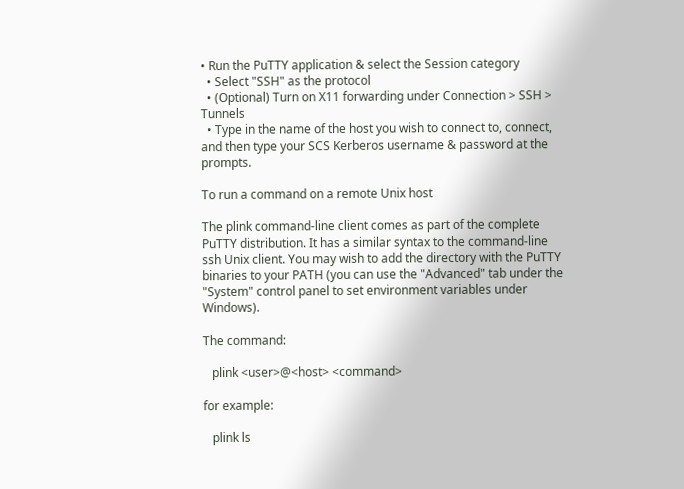• Run the PuTTY application & select the Session category
  • Select "SSH" as the protocol
  • (Optional) Turn on X11 forwarding under Connection > SSH > Tunnels
  • Type in the name of the host you wish to connect to, connect, and then type your SCS Kerberos username & password at the prompts.

To run a command on a remote Unix host

The plink command-line client comes as part of the complete PuTTY distribution. It has a similar syntax to the command-line ssh Unix client. You may wish to add the directory with the PuTTY binaries to your PATH (you can use the "Advanced" tab under the "System" control panel to set environment variables under Windows).

The command:

   plink <user>@<host> <command>

for example:

   plink ls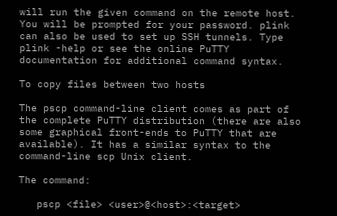will run the given command on the remote host. You will be prompted for your password. plink can also be used to set up SSH tunnels. Type plink -help or see the online PuTTY documentation for additional command syntax.

To copy files between two hosts

The pscp command-line client comes as part of the complete PuTTY distribution (there are also some graphical front-ends to PuTTY that are available). It has a similar syntax to the command-line scp Unix client.

The command:

   pscp <file> <user>@<host>:<target>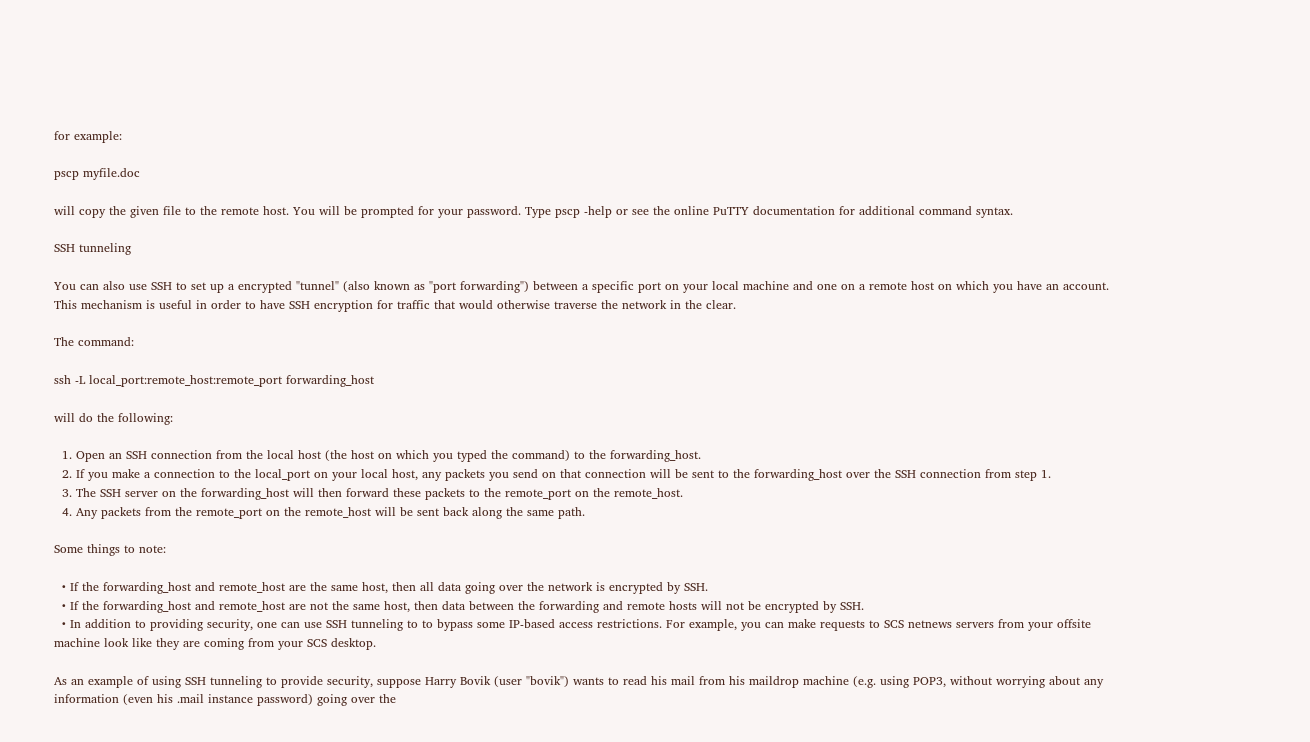for example:

pscp myfile.doc

will copy the given file to the remote host. You will be prompted for your password. Type pscp -help or see the online PuTTY documentation for additional command syntax.

SSH tunneling

You can also use SSH to set up a encrypted "tunnel" (also known as "port forwarding") between a specific port on your local machine and one on a remote host on which you have an account. This mechanism is useful in order to have SSH encryption for traffic that would otherwise traverse the network in the clear.

The command:

ssh -L local_port:remote_host:remote_port forwarding_host

will do the following:

  1. Open an SSH connection from the local host (the host on which you typed the command) to the forwarding_host.
  2. If you make a connection to the local_port on your local host, any packets you send on that connection will be sent to the forwarding_host over the SSH connection from step 1.
  3. The SSH server on the forwarding_host will then forward these packets to the remote_port on the remote_host.
  4. Any packets from the remote_port on the remote_host will be sent back along the same path.

Some things to note:

  • If the forwarding_host and remote_host are the same host, then all data going over the network is encrypted by SSH.
  • If the forwarding_host and remote_host are not the same host, then data between the forwarding and remote hosts will not be encrypted by SSH.
  • In addition to providing security, one can use SSH tunneling to to bypass some IP-based access restrictions. For example, you can make requests to SCS netnews servers from your offsite machine look like they are coming from your SCS desktop.

As an example of using SSH tunneling to provide security, suppose Harry Bovik (user "bovik") wants to read his mail from his maildrop machine (e.g. using POP3, without worrying about any information (even his .mail instance password) going over the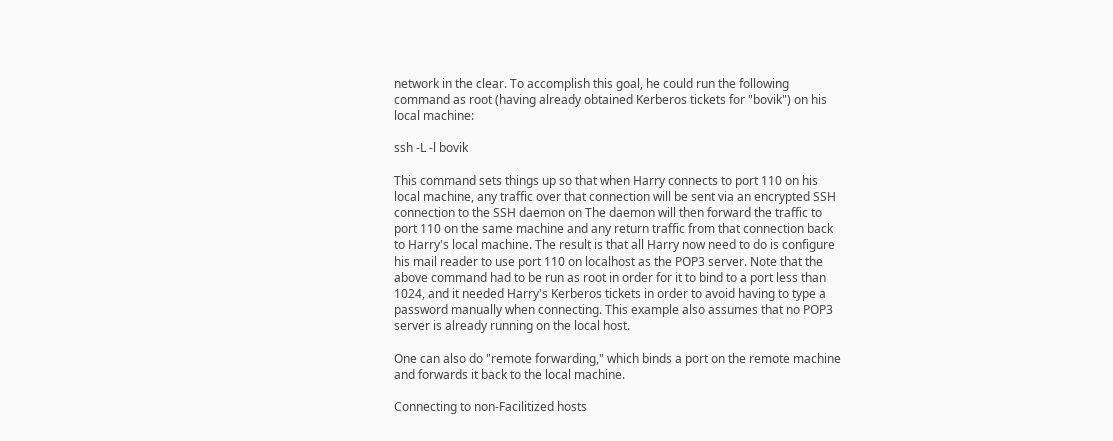network in the clear. To accomplish this goal, he could run the following command as root (having already obtained Kerberos tickets for "bovik") on his local machine:

ssh -L -l bovik

This command sets things up so that when Harry connects to port 110 on his local machine, any traffic over that connection will be sent via an encrypted SSH connection to the SSH daemon on The daemon will then forward the traffic to port 110 on the same machine and any return traffic from that connection back to Harry's local machine. The result is that all Harry now need to do is configure his mail reader to use port 110 on localhost as the POP3 server. Note that the above command had to be run as root in order for it to bind to a port less than 1024, and it needed Harry's Kerberos tickets in order to avoid having to type a password manually when connecting. This example also assumes that no POP3 server is already running on the local host.

One can also do "remote forwarding," which binds a port on the remote machine and forwards it back to the local machine.

Connecting to non-Facilitized hosts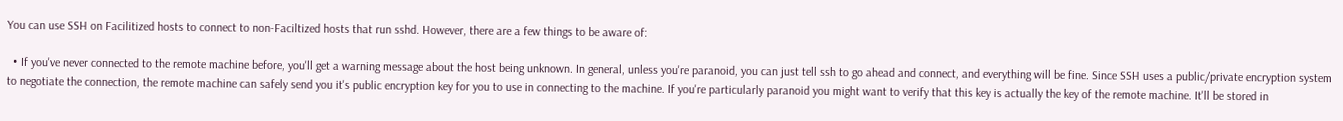You can use SSH on Facilitized hosts to connect to non-Faciltized hosts that run sshd. However, there are a few things to be aware of:

  • If you've never connected to the remote machine before, you'll get a warning message about the host being unknown. In general, unless you're paranoid, you can just tell ssh to go ahead and connect, and everything will be fine. Since SSH uses a public/private encryption system to negotiate the connection, the remote machine can safely send you it's public encryption key for you to use in connecting to the machine. If you're particularly paranoid you might want to verify that this key is actually the key of the remote machine. It'll be stored in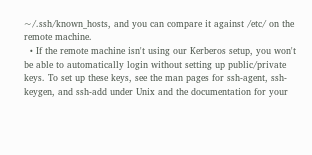~/.ssh/known_hosts, and you can compare it against /etc/ on the remote machine.
  • If the remote machine isn't using our Kerberos setup, you won't be able to automatically login without setting up public/private keys. To set up these keys, see the man pages for ssh-agent, ssh-keygen, and ssh-add under Unix and the documentation for your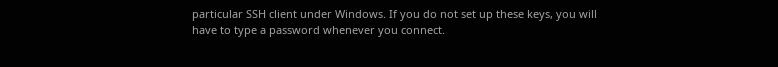particular SSH client under Windows. If you do not set up these keys, you will have to type a password whenever you connect.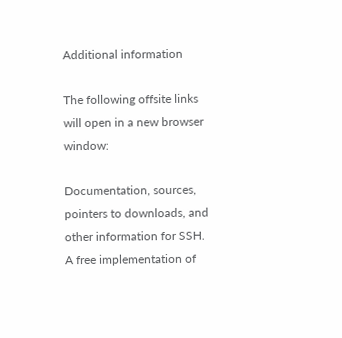Additional information

The following offsite links will open in a new browser window:

Documentation, sources, pointers to downloads, and other information for SSH.
A free implementation of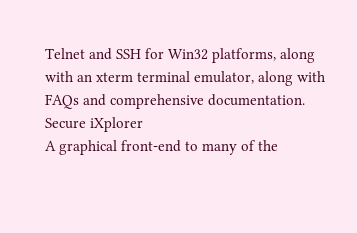Telnet and SSH for Win32 platforms, along with an xterm terminal emulator, along with FAQs and comprehensive documentation.
Secure iXplorer
A graphical front-end to many of the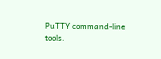PuTTY command-line tools.